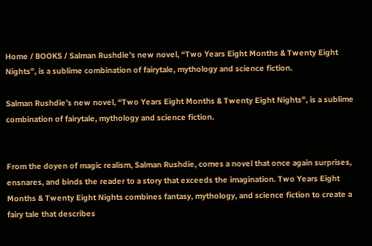Home / BOOKS / Salman Rushdie’s new novel, “Two Years Eight Months & Twenty Eight Nights”, is a sublime combination of fairytale, mythology and science fiction.

Salman Rushdie’s new novel, “Two Years Eight Months & Twenty Eight Nights”, is a sublime combination of fairytale, mythology and science fiction.


From the doyen of magic realism, Salman Rushdie, comes a novel that once again surprises, ensnares, and binds the reader to a story that exceeds the imagination. Two Years Eight Months & Twenty Eight Nights combines fantasy, mythology, and science fiction to create a fairy tale that describes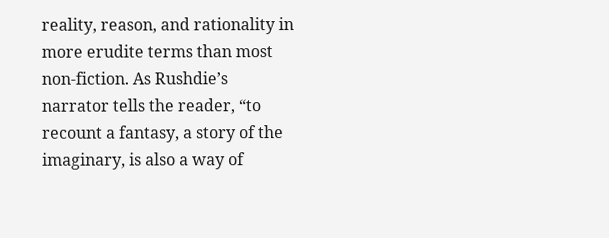reality, reason, and rationality in more erudite terms than most non-fiction. As Rushdie’s narrator tells the reader, “to recount a fantasy, a story of the imaginary, is also a way of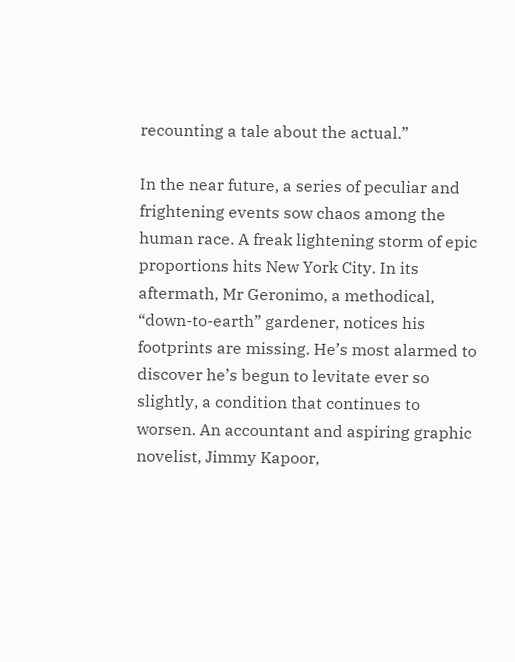recounting a tale about the actual.”

In the near future, a series of peculiar and frightening events sow chaos among the human race. A freak lightening storm of epic proportions hits New York City. In its aftermath, Mr Geronimo, a methodical, “down-to-earth” gardener, notices his footprints are missing. He’s most alarmed to discover he’s begun to levitate ever so slightly, a condition that continues to worsen. An accountant and aspiring graphic novelist, Jimmy Kapoor,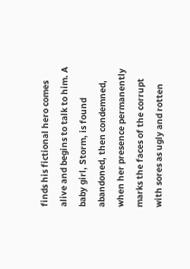finds his fictional hero comes alive and begins to talk to him. A baby girl, Storm, is found abandoned, then condemned, when her presence permanently marks the faces of the corrupt with sores as ugly and rotten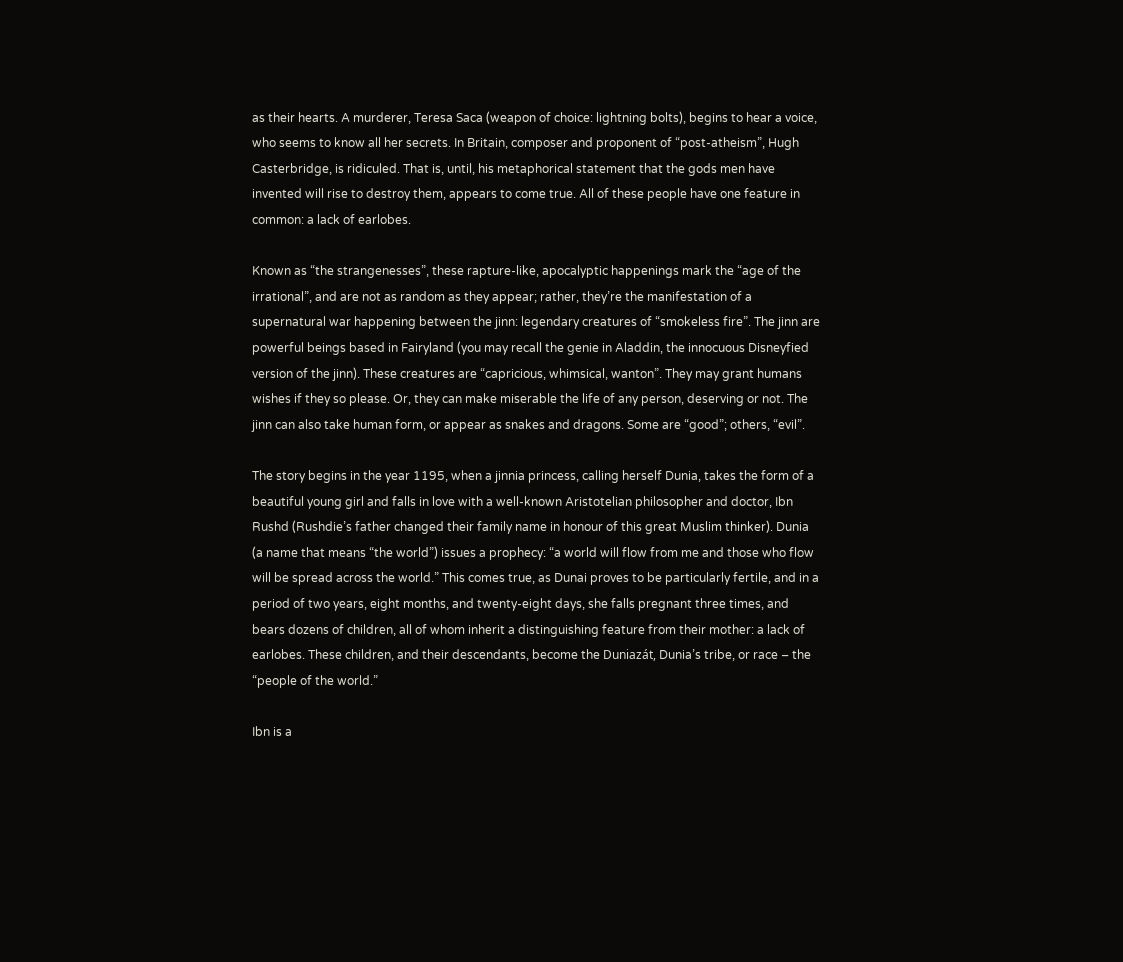as their hearts. A murderer, Teresa Saca (weapon of choice: lightning bolts), begins to hear a voice, who seems to know all her secrets. In Britain, composer and proponent of “post-atheism”, Hugh Casterbridge, is ridiculed. That is, until, his metaphorical statement that the gods men have invented will rise to destroy them, appears to come true. All of these people have one feature in common: a lack of earlobes.

Known as “the strangenesses”, these rapture-like, apocalyptic happenings mark the “age of the irrational”, and are not as random as they appear; rather, they’re the manifestation of a supernatural war happening between the jinn: legendary creatures of “smokeless fire”. The jinn are powerful beings based in Fairyland (you may recall the genie in Aladdin, the innocuous Disneyfied version of the jinn). These creatures are “capricious, whimsical, wanton”. They may grant humans wishes if they so please. Or, they can make miserable the life of any person, deserving or not. The jinn can also take human form, or appear as snakes and dragons. Some are “good”; others, “evil”.

The story begins in the year 1195, when a jinnia princess, calling herself Dunia, takes the form of a beautiful young girl and falls in love with a well-known Aristotelian philosopher and doctor, Ibn Rushd (Rushdie’s father changed their family name in honour of this great Muslim thinker). Dunia (a name that means “the world”) issues a prophecy: “a world will flow from me and those who flow will be spread across the world.” This comes true, as Dunai proves to be particularly fertile, and in a period of two years, eight months, and twenty-eight days, she falls pregnant three times, and bears dozens of children, all of whom inherit a distinguishing feature from their mother: a lack of earlobes. These children, and their descendants, become the Duniazát, Dunia’s tribe, or race – the “people of the world.”

Ibn is a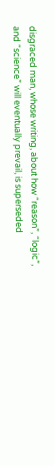disgraced man, whose writing, about how “reason”, “logic”, and “science” will eventually prevail, is superseded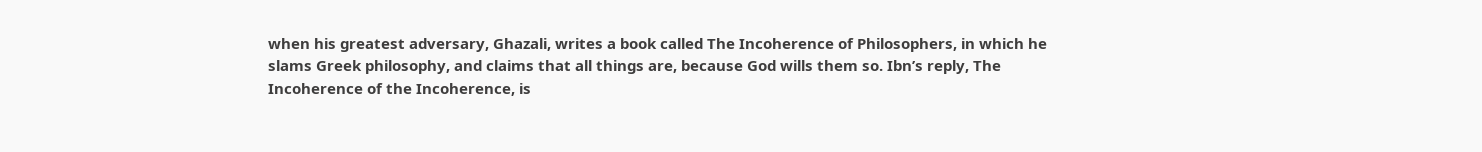when his greatest adversary, Ghazali, writes a book called The Incoherence of Philosophers, in which he slams Greek philosophy, and claims that all things are, because God wills them so. Ibn’s reply, The Incoherence of the Incoherence, is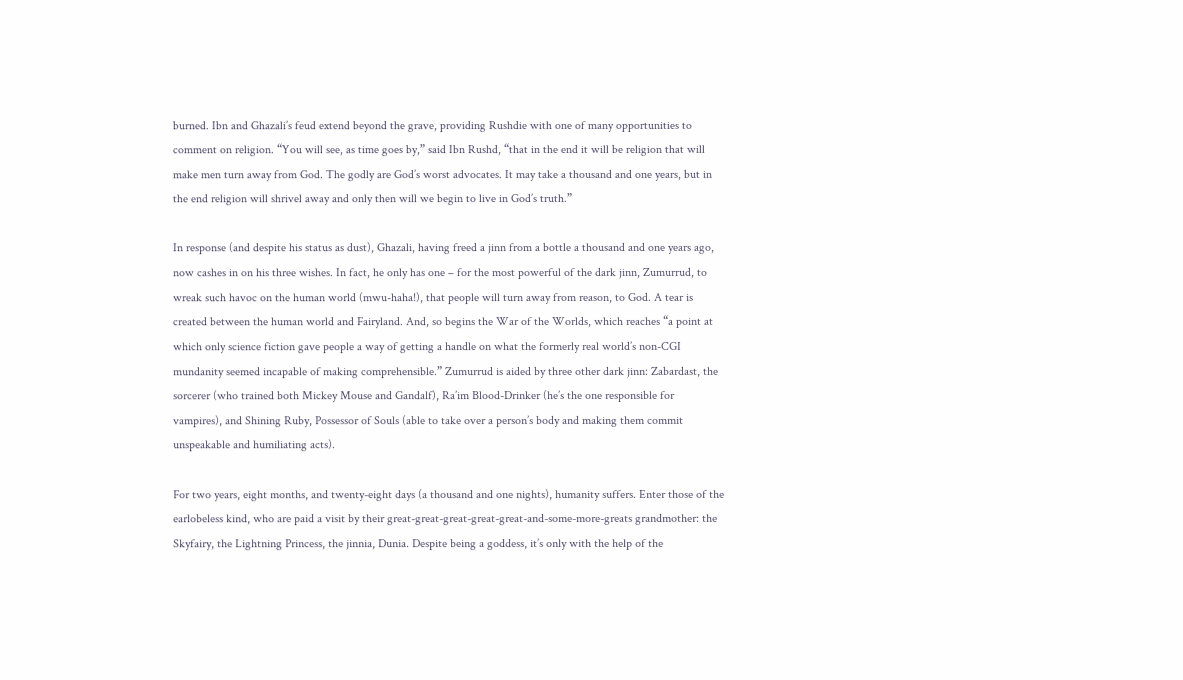burned. Ibn and Ghazali’s feud extend beyond the grave, providing Rushdie with one of many opportunities to comment on religion. “You will see, as time goes by,” said Ibn Rushd, “that in the end it will be religion that will make men turn away from God. The godly are God’s worst advocates. It may take a thousand and one years, but in the end religion will shrivel away and only then will we begin to live in God’s truth.”

In response (and despite his status as dust), Ghazali, having freed a jinn from a bottle a thousand and one years ago, now cashes in on his three wishes. In fact, he only has one – for the most powerful of the dark jinn, Zumurrud, to wreak such havoc on the human world (mwu-haha!), that people will turn away from reason, to God. A tear is created between the human world and Fairyland. And, so begins the War of the Worlds, which reaches “a point at which only science fiction gave people a way of getting a handle on what the formerly real world’s non-CGI mundanity seemed incapable of making comprehensible.” Zumurrud is aided by three other dark jinn: Zabardast, the sorcerer (who trained both Mickey Mouse and Gandalf), Ra’im Blood-Drinker (he’s the one responsible for vampires), and Shining Ruby, Possessor of Souls (able to take over a person’s body and making them commit unspeakable and humiliating acts).

For two years, eight months, and twenty-eight days (a thousand and one nights), humanity suffers. Enter those of the earlobeless kind, who are paid a visit by their great-great-great-great-great-and-some-more-greats grandmother: the Skyfairy, the Lightning Princess, the jinnia, Dunia. Despite being a goddess, it’s only with the help of the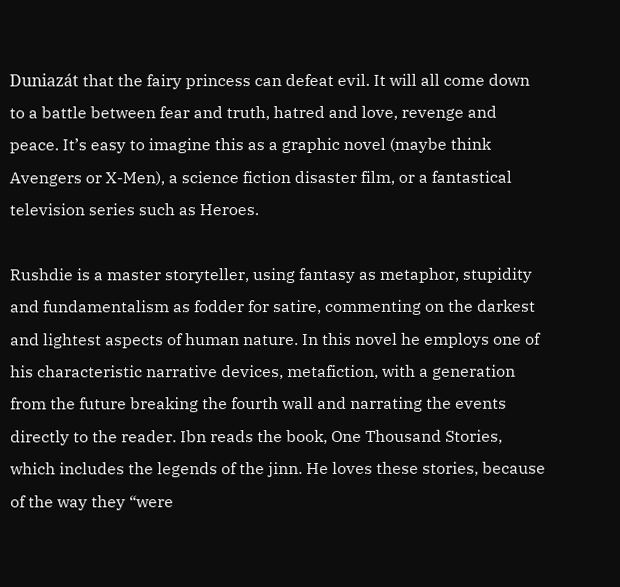Duniazát that the fairy princess can defeat evil. It will all come down to a battle between fear and truth, hatred and love, revenge and peace. It’s easy to imagine this as a graphic novel (maybe think Avengers or X-Men), a science fiction disaster film, or a fantastical television series such as Heroes.

Rushdie is a master storyteller, using fantasy as metaphor, stupidity and fundamentalism as fodder for satire, commenting on the darkest and lightest aspects of human nature. In this novel he employs one of his characteristic narrative devices, metafiction, with a generation from the future breaking the fourth wall and narrating the events directly to the reader. Ibn reads the book, One Thousand Stories, which includes the legends of the jinn. He loves these stories, because of the way they “were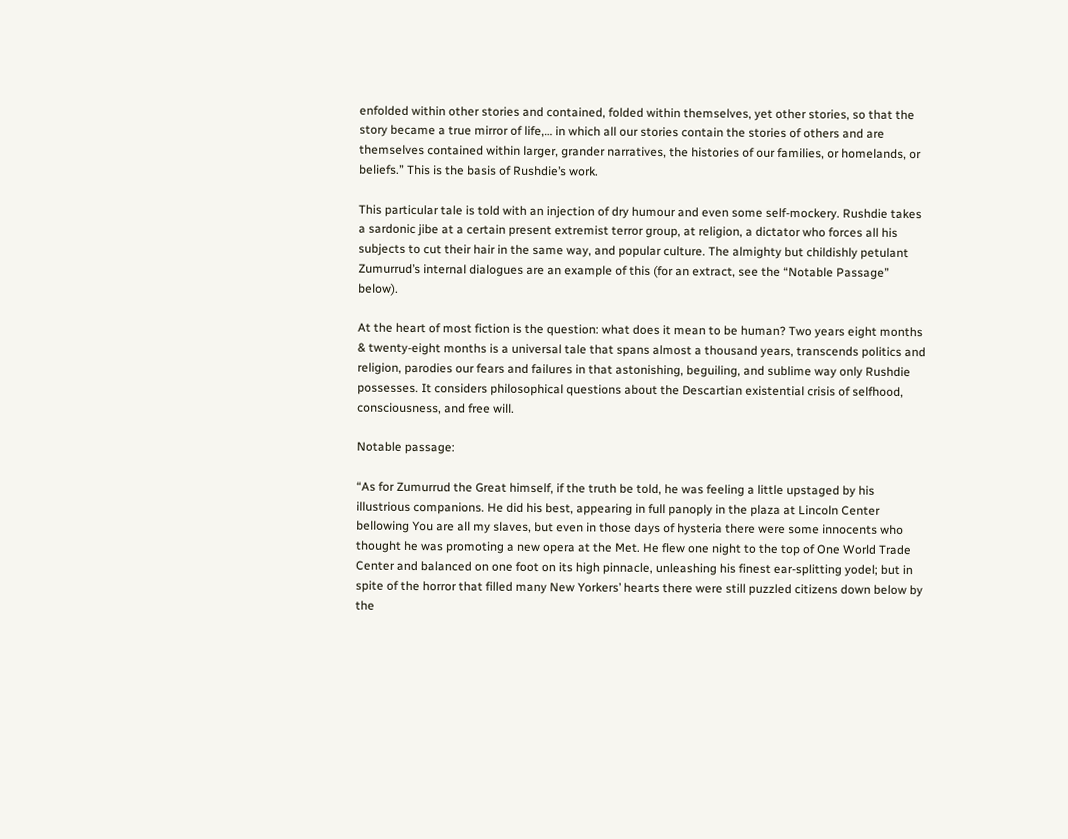enfolded within other stories and contained, folded within themselves, yet other stories, so that the story became a true mirror of life,… in which all our stories contain the stories of others and are themselves contained within larger, grander narratives, the histories of our families, or homelands, or beliefs.” This is the basis of Rushdie’s work.

This particular tale is told with an injection of dry humour and even some self-mockery. Rushdie takes a sardonic jibe at a certain present extremist terror group, at religion, a dictator who forces all his subjects to cut their hair in the same way, and popular culture. The almighty but childishly petulant Zumurrud’s internal dialogues are an example of this (for an extract, see the “Notable Passage” below).

At the heart of most fiction is the question: what does it mean to be human? Two years eight months & twenty-eight months is a universal tale that spans almost a thousand years, transcends politics and religion, parodies our fears and failures in that astonishing, beguiling, and sublime way only Rushdie possesses. It considers philosophical questions about the Descartian existential crisis of selfhood, consciousness, and free will.

Notable passage:

“As for Zumurrud the Great himself, if the truth be told, he was feeling a little upstaged by his illustrious companions. He did his best, appearing in full panoply in the plaza at Lincoln Center bellowing You are all my slaves, but even in those days of hysteria there were some innocents who thought he was promoting a new opera at the Met. He flew one night to the top of One World Trade Center and balanced on one foot on its high pinnacle, unleashing his finest ear-splitting yodel; but in spite of the horror that filled many New Yorkers’ hearts there were still puzzled citizens down below by the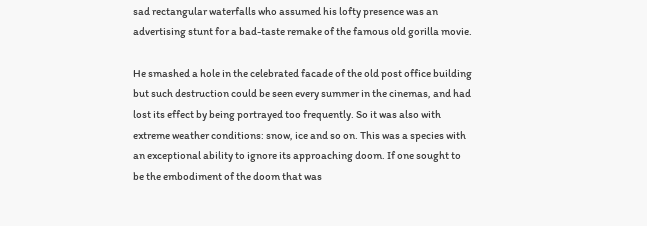sad rectangular waterfalls who assumed his lofty presence was an advertising stunt for a bad-taste remake of the famous old gorilla movie.

He smashed a hole in the celebrated facade of the old post office building but such destruction could be seen every summer in the cinemas, and had lost its effect by being portrayed too frequently. So it was also with extreme weather conditions: snow, ice and so on. This was a species with an exceptional ability to ignore its approaching doom. If one sought to be the embodiment of the doom that was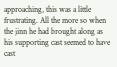approaching, this was a little frustrating. All the more so when the jinn he had brought along as his supporting cast seemed to have cast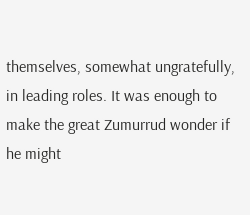themselves, somewhat ungratefully, in leading roles. It was enough to make the great Zumurrud wonder if he might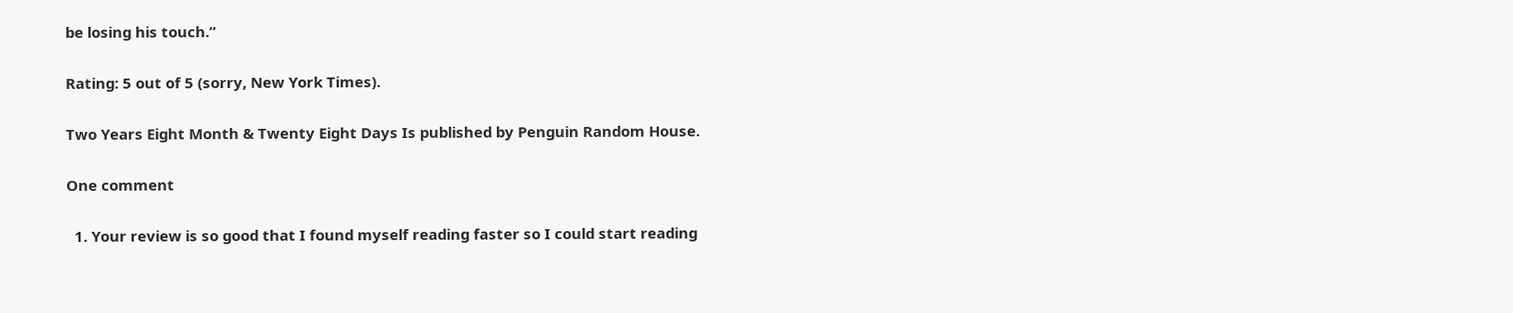be losing his touch.”

Rating: 5 out of 5 (sorry, New York Times).

Two Years Eight Month & Twenty Eight Days Is published by Penguin Random House.

One comment

  1. Your review is so good that I found myself reading faster so I could start reading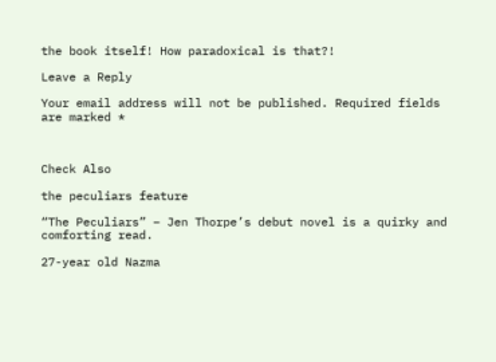the book itself! How paradoxical is that?!

Leave a Reply

Your email address will not be published. Required fields are marked *



Check Also

the peculiars feature

“The Peculiars” – Jen Thorpe’s debut novel is a quirky and comforting read.

27-year old Nazma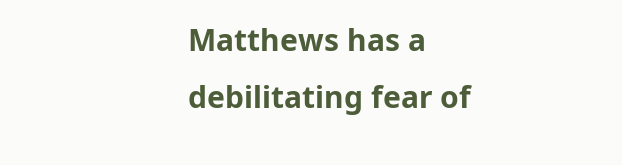Matthews has a debilitating fear of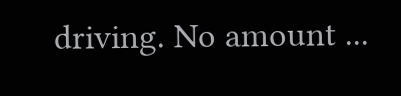driving. No amount ...